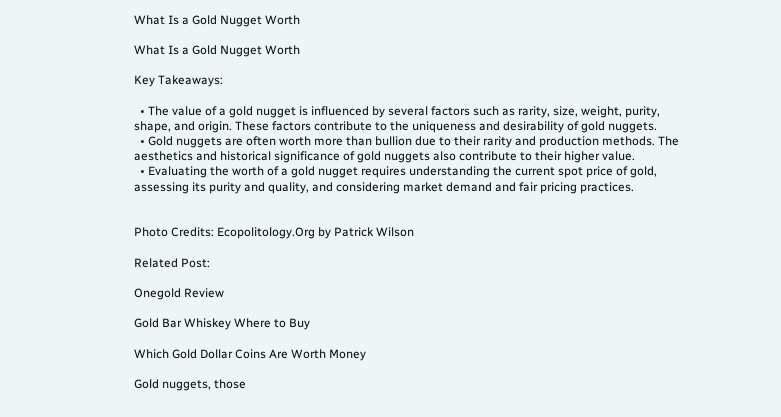What Is a Gold Nugget Worth

What Is a Gold Nugget Worth

Key Takeaways:

  • The value of a gold nugget is influenced by several factors such as rarity, size, weight, purity, shape, and origin. These factors contribute to the uniqueness and desirability of gold nuggets.
  • Gold nuggets are often worth more than bullion due to their rarity and production methods. The aesthetics and historical significance of gold nuggets also contribute to their higher value.
  • Evaluating the worth of a gold nugget requires understanding the current spot price of gold, assessing its purity and quality, and considering market demand and fair pricing practices.


Photo Credits: Ecopolitology.Org by Patrick Wilson

Related Post:

Onegold Review

Gold Bar Whiskey Where to Buy

Which Gold Dollar Coins Are Worth Money

Gold nuggets, those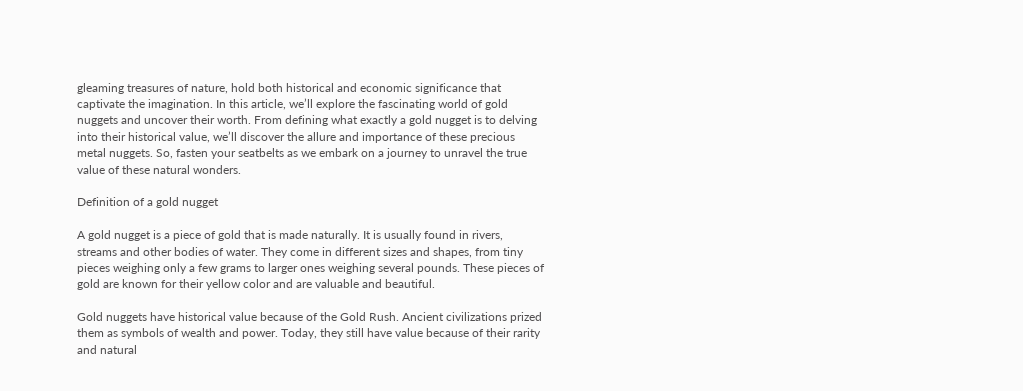gleaming treasures of nature, hold both historical and economic significance that captivate the imagination. In this article, we’ll explore the fascinating world of gold nuggets and uncover their worth. From defining what exactly a gold nugget is to delving into their historical value, we’ll discover the allure and importance of these precious metal nuggets. So, fasten your seatbelts as we embark on a journey to unravel the true value of these natural wonders.

Definition of a gold nugget

A gold nugget is a piece of gold that is made naturally. It is usually found in rivers, streams and other bodies of water. They come in different sizes and shapes, from tiny pieces weighing only a few grams to larger ones weighing several pounds. These pieces of gold are known for their yellow color and are valuable and beautiful.

Gold nuggets have historical value because of the Gold Rush. Ancient civilizations prized them as symbols of wealth and power. Today, they still have value because of their rarity and natural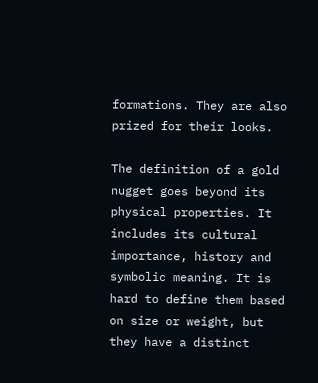formations. They are also prized for their looks.

The definition of a gold nugget goes beyond its physical properties. It includes its cultural importance, history and symbolic meaning. It is hard to define them based on size or weight, but they have a distinct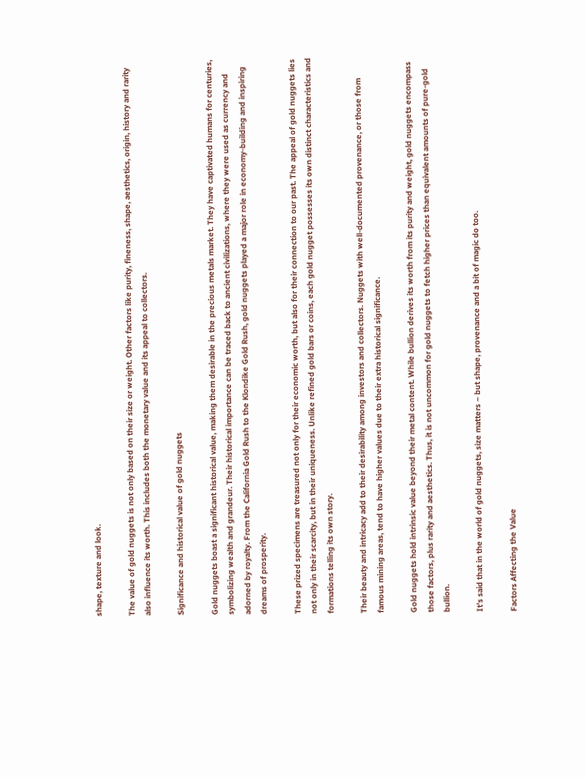shape, texture and look.

The value of gold nuggets is not only based on their size or weight. Other factors like purity, fineness, shape, aesthetics, origin, history and rarity also influence its worth. This includes both the monetary value and its appeal to collectors.

Significance and historical value of gold nuggets

Gold nuggets boast a significant historical value, making them desirable in the precious metals market. They have captivated humans for centuries, symbolizing wealth and grandeur. Their historical importance can be traced back to ancient civilizations, where they were used as currency and adorned by royalty. From the California Gold Rush to the Klondike Gold Rush, gold nuggets played a major role in economy-building and inspiring dreams of prosperity.

These prized specimens are treasured not only for their economic worth, but also for their connection to our past. The appeal of gold nuggets lies not only in their scarcity, but in their uniqueness. Unlike refined gold bars or coins, each gold nugget possesses its own distinct characteristics and formations telling its own story.

Their beauty and intricacy add to their desirability among investors and collectors. Nuggets with well-documented provenance, or those from famous mining areas, tend to have higher values due to their extra historical significance.

Gold nuggets hold intrinsic value beyond their metal content. While bullion derives its worth from its purity and weight, gold nuggets encompass those factors, plus rarity and aesthetics. Thus, it is not uncommon for gold nuggets to fetch higher prices than equivalent amounts of pure-gold bullion.

It’s said that in the world of gold nuggets, size matters – but shape, provenance and a bit of magic do too.

Factors Affecting the Value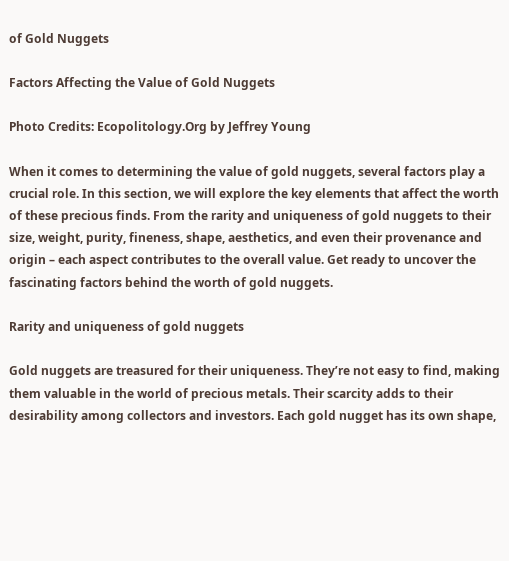of Gold Nuggets

Factors Affecting the Value of Gold Nuggets

Photo Credits: Ecopolitology.Org by Jeffrey Young

When it comes to determining the value of gold nuggets, several factors play a crucial role. In this section, we will explore the key elements that affect the worth of these precious finds. From the rarity and uniqueness of gold nuggets to their size, weight, purity, fineness, shape, aesthetics, and even their provenance and origin – each aspect contributes to the overall value. Get ready to uncover the fascinating factors behind the worth of gold nuggets.

Rarity and uniqueness of gold nuggets

Gold nuggets are treasured for their uniqueness. They’re not easy to find, making them valuable in the world of precious metals. Their scarcity adds to their desirability among collectors and investors. Each gold nugget has its own shape,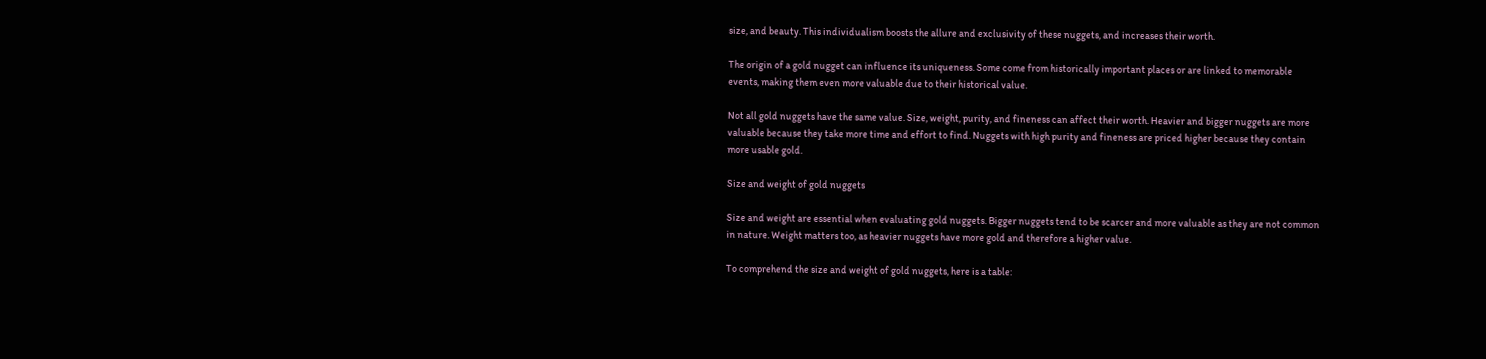size, and beauty. This individualism boosts the allure and exclusivity of these nuggets, and increases their worth.

The origin of a gold nugget can influence its uniqueness. Some come from historically important places or are linked to memorable events, making them even more valuable due to their historical value.

Not all gold nuggets have the same value. Size, weight, purity, and fineness can affect their worth. Heavier and bigger nuggets are more valuable because they take more time and effort to find. Nuggets with high purity and fineness are priced higher because they contain more usable gold.

Size and weight of gold nuggets

Size and weight are essential when evaluating gold nuggets. Bigger nuggets tend to be scarcer and more valuable as they are not common in nature. Weight matters too, as heavier nuggets have more gold and therefore a higher value.

To comprehend the size and weight of gold nuggets, here is a table: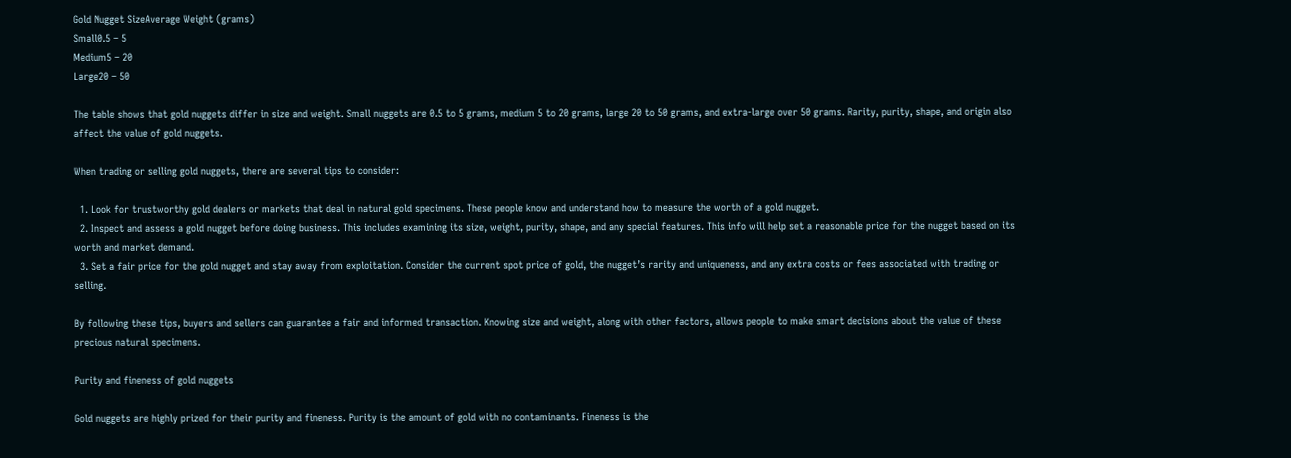Gold Nugget SizeAverage Weight (grams)
Small0.5 – 5
Medium5 – 20
Large20 – 50

The table shows that gold nuggets differ in size and weight. Small nuggets are 0.5 to 5 grams, medium 5 to 20 grams, large 20 to 50 grams, and extra-large over 50 grams. Rarity, purity, shape, and origin also affect the value of gold nuggets.

When trading or selling gold nuggets, there are several tips to consider:

  1. Look for trustworthy gold dealers or markets that deal in natural gold specimens. These people know and understand how to measure the worth of a gold nugget.
  2. Inspect and assess a gold nugget before doing business. This includes examining its size, weight, purity, shape, and any special features. This info will help set a reasonable price for the nugget based on its worth and market demand.
  3. Set a fair price for the gold nugget and stay away from exploitation. Consider the current spot price of gold, the nugget’s rarity and uniqueness, and any extra costs or fees associated with trading or selling.

By following these tips, buyers and sellers can guarantee a fair and informed transaction. Knowing size and weight, along with other factors, allows people to make smart decisions about the value of these precious natural specimens.

Purity and fineness of gold nuggets

Gold nuggets are highly prized for their purity and fineness. Purity is the amount of gold with no contaminants. Fineness is the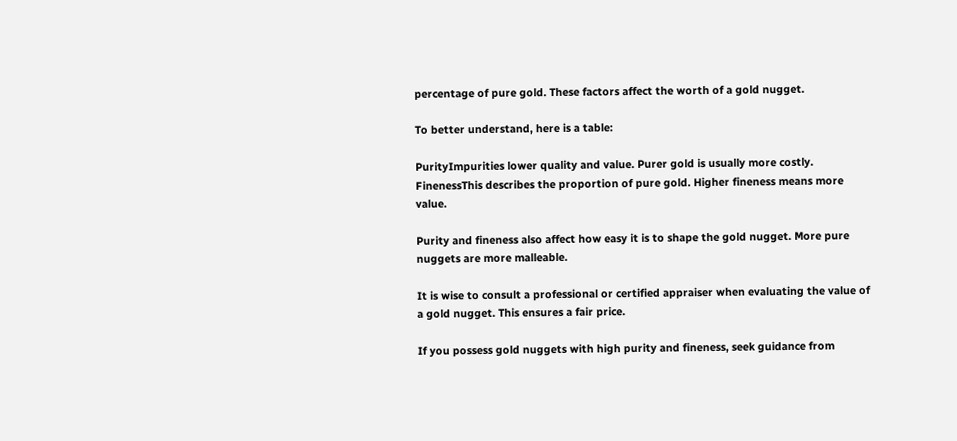percentage of pure gold. These factors affect the worth of a gold nugget.

To better understand, here is a table:

PurityImpurities lower quality and value. Purer gold is usually more costly.
FinenessThis describes the proportion of pure gold. Higher fineness means more value.

Purity and fineness also affect how easy it is to shape the gold nugget. More pure nuggets are more malleable.

It is wise to consult a professional or certified appraiser when evaluating the value of a gold nugget. This ensures a fair price.

If you possess gold nuggets with high purity and fineness, seek guidance from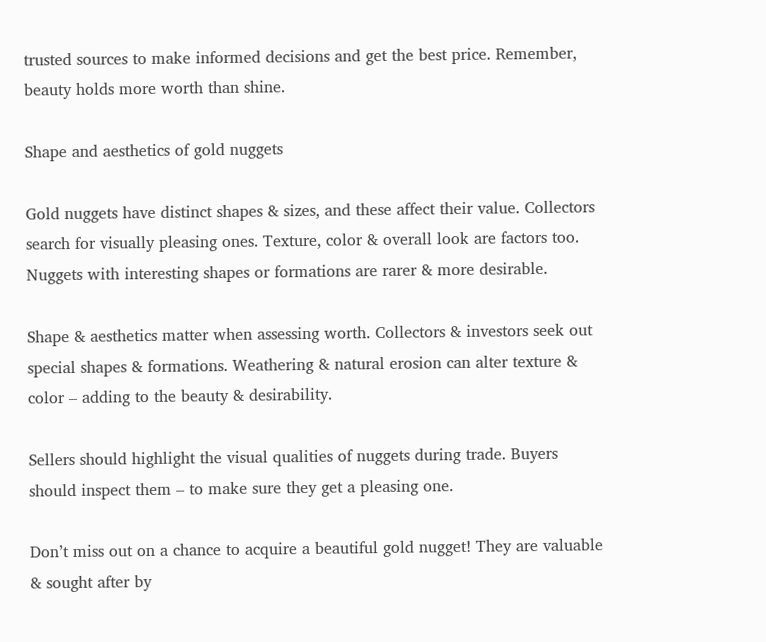trusted sources to make informed decisions and get the best price. Remember, beauty holds more worth than shine.

Shape and aesthetics of gold nuggets

Gold nuggets have distinct shapes & sizes, and these affect their value. Collectors search for visually pleasing ones. Texture, color & overall look are factors too. Nuggets with interesting shapes or formations are rarer & more desirable.

Shape & aesthetics matter when assessing worth. Collectors & investors seek out special shapes & formations. Weathering & natural erosion can alter texture & color – adding to the beauty & desirability.

Sellers should highlight the visual qualities of nuggets during trade. Buyers should inspect them – to make sure they get a pleasing one.

Don’t miss out on a chance to acquire a beautiful gold nugget! They are valuable & sought after by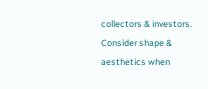collectors & investors. Consider shape & aesthetics when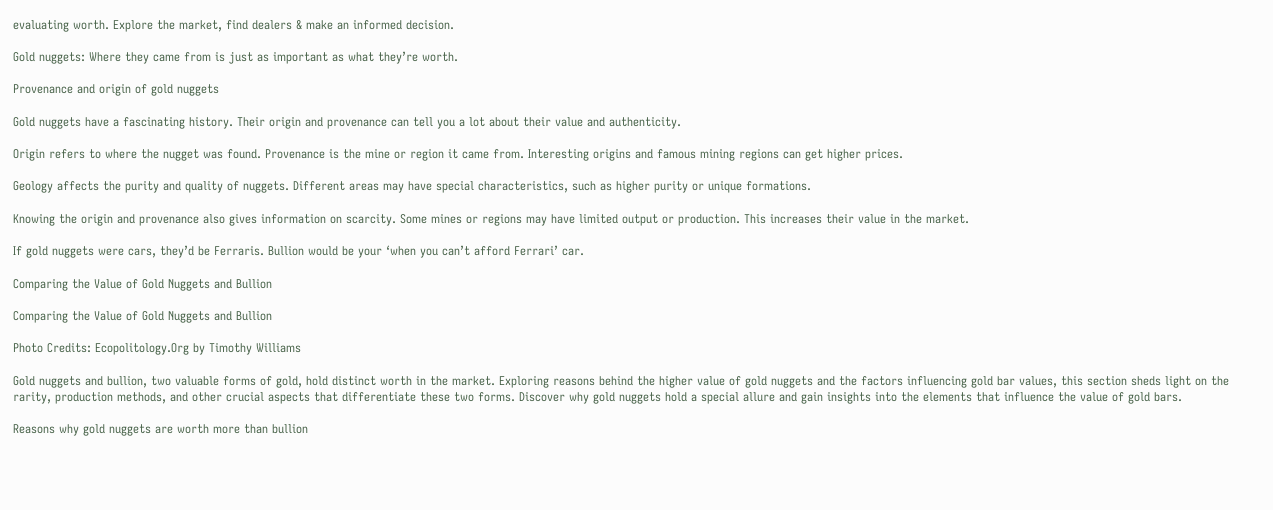evaluating worth. Explore the market, find dealers & make an informed decision.

Gold nuggets: Where they came from is just as important as what they’re worth.

Provenance and origin of gold nuggets

Gold nuggets have a fascinating history. Their origin and provenance can tell you a lot about their value and authenticity.

Origin refers to where the nugget was found. Provenance is the mine or region it came from. Interesting origins and famous mining regions can get higher prices.

Geology affects the purity and quality of nuggets. Different areas may have special characteristics, such as higher purity or unique formations.

Knowing the origin and provenance also gives information on scarcity. Some mines or regions may have limited output or production. This increases their value in the market.

If gold nuggets were cars, they’d be Ferraris. Bullion would be your ‘when you can’t afford Ferrari’ car.

Comparing the Value of Gold Nuggets and Bullion

Comparing the Value of Gold Nuggets and Bullion

Photo Credits: Ecopolitology.Org by Timothy Williams

Gold nuggets and bullion, two valuable forms of gold, hold distinct worth in the market. Exploring reasons behind the higher value of gold nuggets and the factors influencing gold bar values, this section sheds light on the rarity, production methods, and other crucial aspects that differentiate these two forms. Discover why gold nuggets hold a special allure and gain insights into the elements that influence the value of gold bars.

Reasons why gold nuggets are worth more than bullion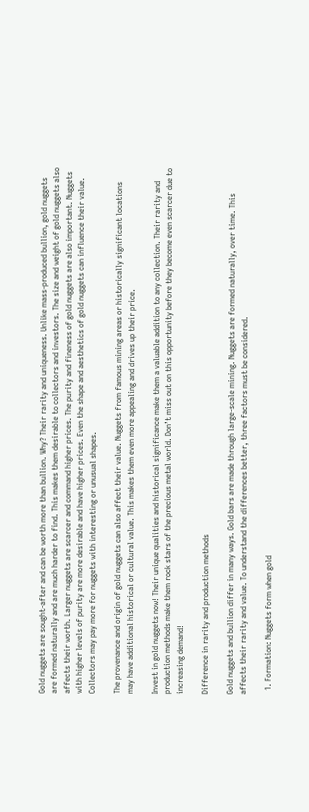Gold nuggets are sought-after and can be worth more than bullion. Why? Their rarity and uniqueness. Unlike mass-produced bullion, gold nuggets are formed naturally and are much harder to find. This makes them desirable to collectors and investors. The size and weight of gold nuggets also affects their worth. Larger nuggets are scarcer and command higher prices. The purity and fineness of gold nuggets are also important. Nuggets with higher levels of purity are more desirable and have higher prices. Even the shape and aesthetics of gold nuggets can influence their value. Collectors may pay more for nuggets with interesting or unusual shapes.

The provenance and origin of gold nuggets can also affect their value. Nuggets from famous mining areas or historically significant locations may have additional historical or cultural value. This makes them even more appealing and drives up their price.

Invest in gold nuggets now! Their unique qualities and historical significance make them a valuable addition to any collection. Their rarity and production methods make them rock stars of the precious metal world. Don’t miss out on this opportunity before they become even scarcer due to increasing demand!

Difference in rarity and production methods

Gold nuggets and bullion differ in many ways. Gold bars are made through large-scale mining. Nuggets are formed naturally, over time. This affects their rarity and value. To understand the differences better, three factors must be considered.

  1. Formation: Nuggets form when gold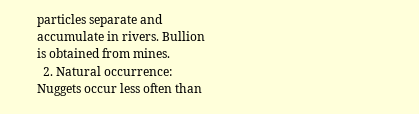particles separate and accumulate in rivers. Bullion is obtained from mines.
  2. Natural occurrence: Nuggets occur less often than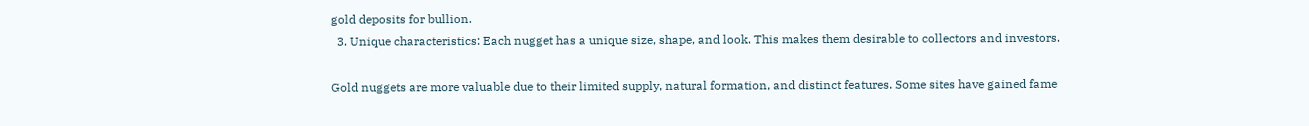gold deposits for bullion.
  3. Unique characteristics: Each nugget has a unique size, shape, and look. This makes them desirable to collectors and investors.

Gold nuggets are more valuable due to their limited supply, natural formation, and distinct features. Some sites have gained fame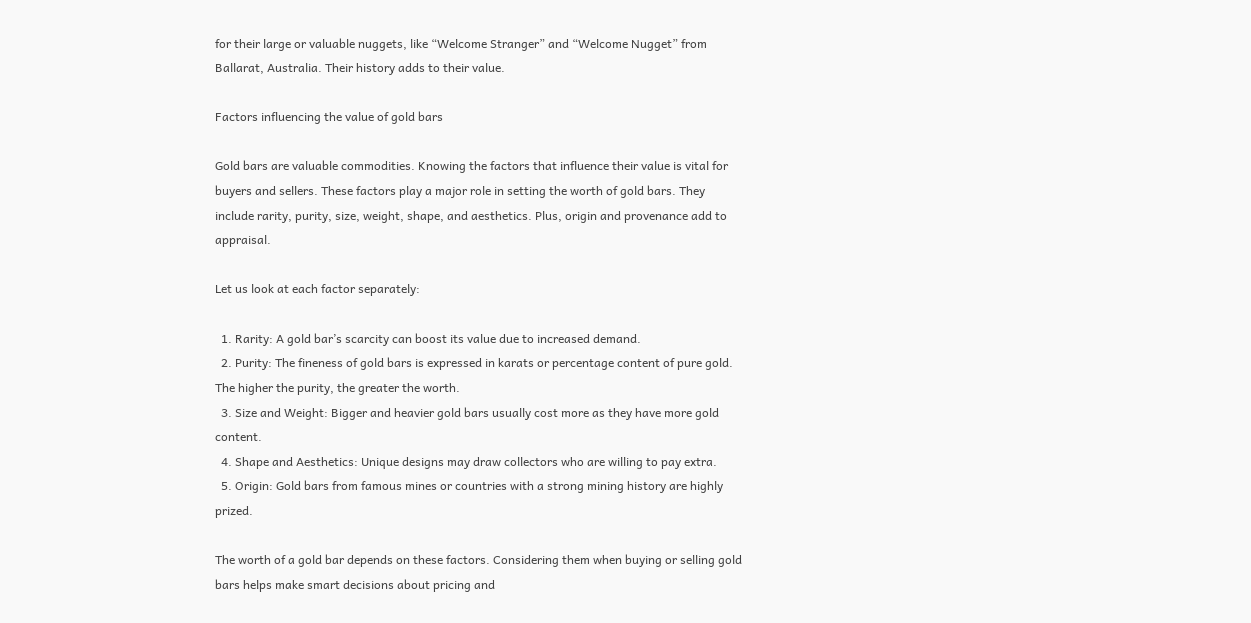for their large or valuable nuggets, like “Welcome Stranger” and “Welcome Nugget” from Ballarat, Australia. Their history adds to their value.

Factors influencing the value of gold bars

Gold bars are valuable commodities. Knowing the factors that influence their value is vital for buyers and sellers. These factors play a major role in setting the worth of gold bars. They include rarity, purity, size, weight, shape, and aesthetics. Plus, origin and provenance add to appraisal.

Let us look at each factor separately:

  1. Rarity: A gold bar’s scarcity can boost its value due to increased demand.
  2. Purity: The fineness of gold bars is expressed in karats or percentage content of pure gold. The higher the purity, the greater the worth.
  3. Size and Weight: Bigger and heavier gold bars usually cost more as they have more gold content.
  4. Shape and Aesthetics: Unique designs may draw collectors who are willing to pay extra.
  5. Origin: Gold bars from famous mines or countries with a strong mining history are highly prized.

The worth of a gold bar depends on these factors. Considering them when buying or selling gold bars helps make smart decisions about pricing and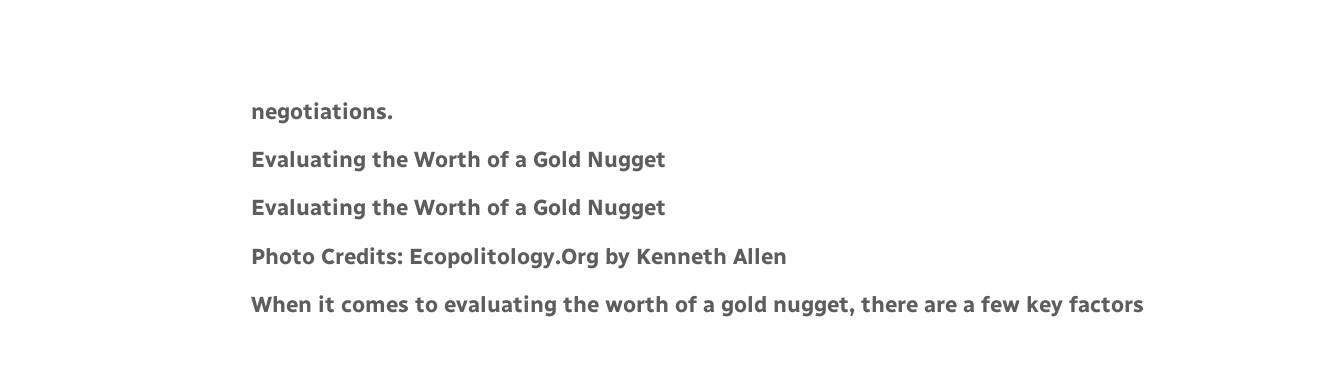negotiations.

Evaluating the Worth of a Gold Nugget

Evaluating the Worth of a Gold Nugget

Photo Credits: Ecopolitology.Org by Kenneth Allen

When it comes to evaluating the worth of a gold nugget, there are a few key factors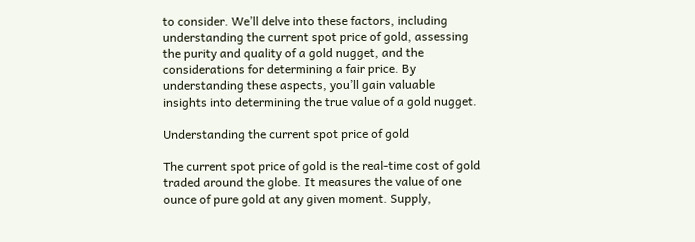to consider. We’ll delve into these factors, including understanding the current spot price of gold, assessing the purity and quality of a gold nugget, and the considerations for determining a fair price. By understanding these aspects, you’ll gain valuable insights into determining the true value of a gold nugget.

Understanding the current spot price of gold

The current spot price of gold is the real-time cost of gold traded around the globe. It measures the value of one ounce of pure gold at any given moment. Supply,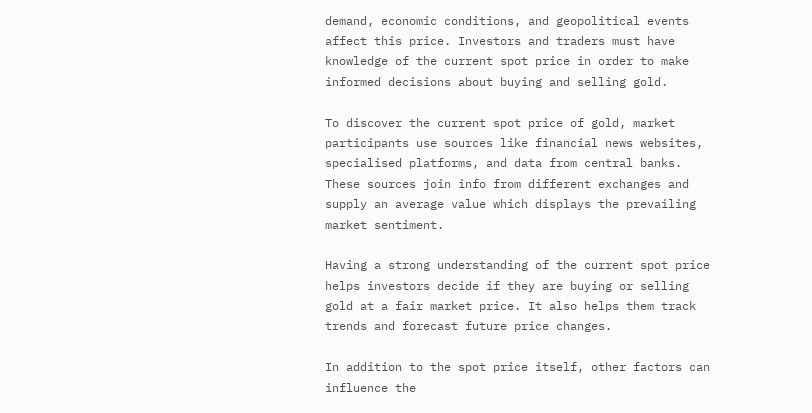demand, economic conditions, and geopolitical events affect this price. Investors and traders must have knowledge of the current spot price in order to make informed decisions about buying and selling gold.

To discover the current spot price of gold, market participants use sources like financial news websites, specialised platforms, and data from central banks. These sources join info from different exchanges and supply an average value which displays the prevailing market sentiment.

Having a strong understanding of the current spot price helps investors decide if they are buying or selling gold at a fair market price. It also helps them track trends and forecast future price changes.

In addition to the spot price itself, other factors can influence the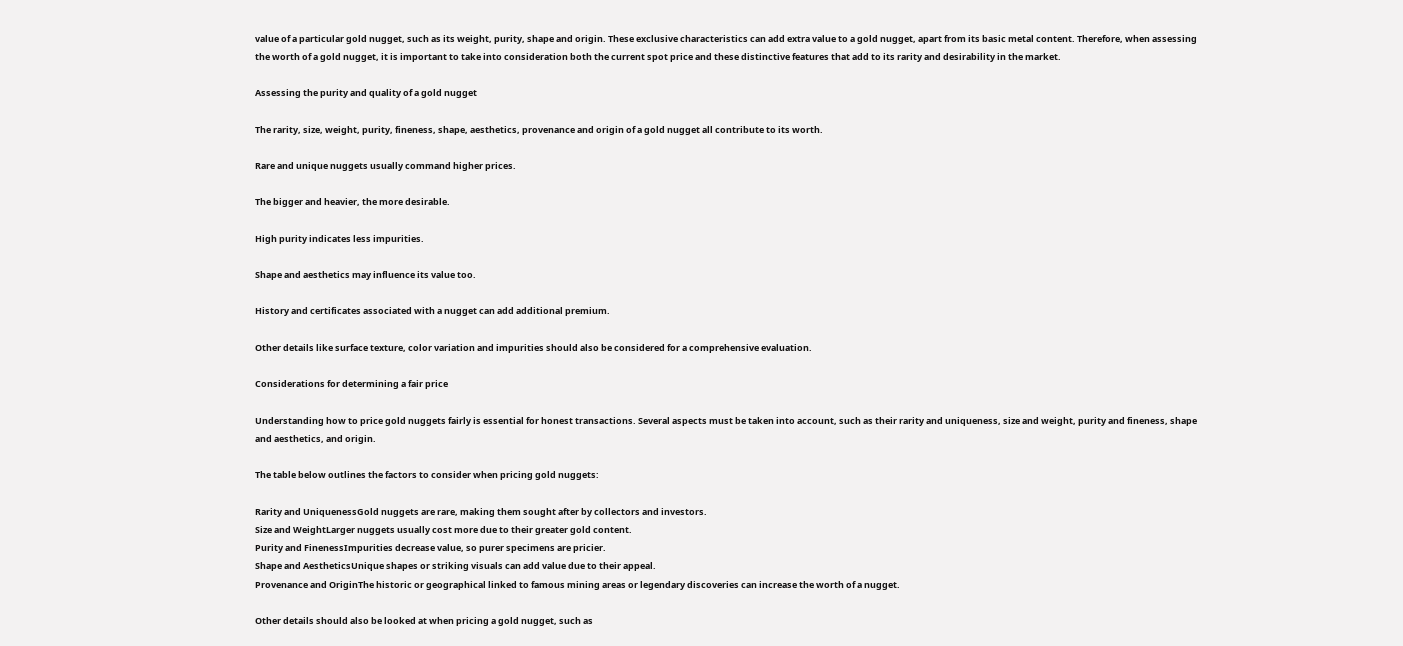value of a particular gold nugget, such as its weight, purity, shape and origin. These exclusive characteristics can add extra value to a gold nugget, apart from its basic metal content. Therefore, when assessing the worth of a gold nugget, it is important to take into consideration both the current spot price and these distinctive features that add to its rarity and desirability in the market.

Assessing the purity and quality of a gold nugget

The rarity, size, weight, purity, fineness, shape, aesthetics, provenance and origin of a gold nugget all contribute to its worth.

Rare and unique nuggets usually command higher prices.

The bigger and heavier, the more desirable.

High purity indicates less impurities.

Shape and aesthetics may influence its value too.

History and certificates associated with a nugget can add additional premium.

Other details like surface texture, color variation and impurities should also be considered for a comprehensive evaluation.

Considerations for determining a fair price

Understanding how to price gold nuggets fairly is essential for honest transactions. Several aspects must be taken into account, such as their rarity and uniqueness, size and weight, purity and fineness, shape and aesthetics, and origin.

The table below outlines the factors to consider when pricing gold nuggets:

Rarity and UniquenessGold nuggets are rare, making them sought after by collectors and investors.
Size and WeightLarger nuggets usually cost more due to their greater gold content.
Purity and FinenessImpurities decrease value, so purer specimens are pricier.
Shape and AestheticsUnique shapes or striking visuals can add value due to their appeal.
Provenance and OriginThe historic or geographical linked to famous mining areas or legendary discoveries can increase the worth of a nugget.

Other details should also be looked at when pricing a gold nugget, such as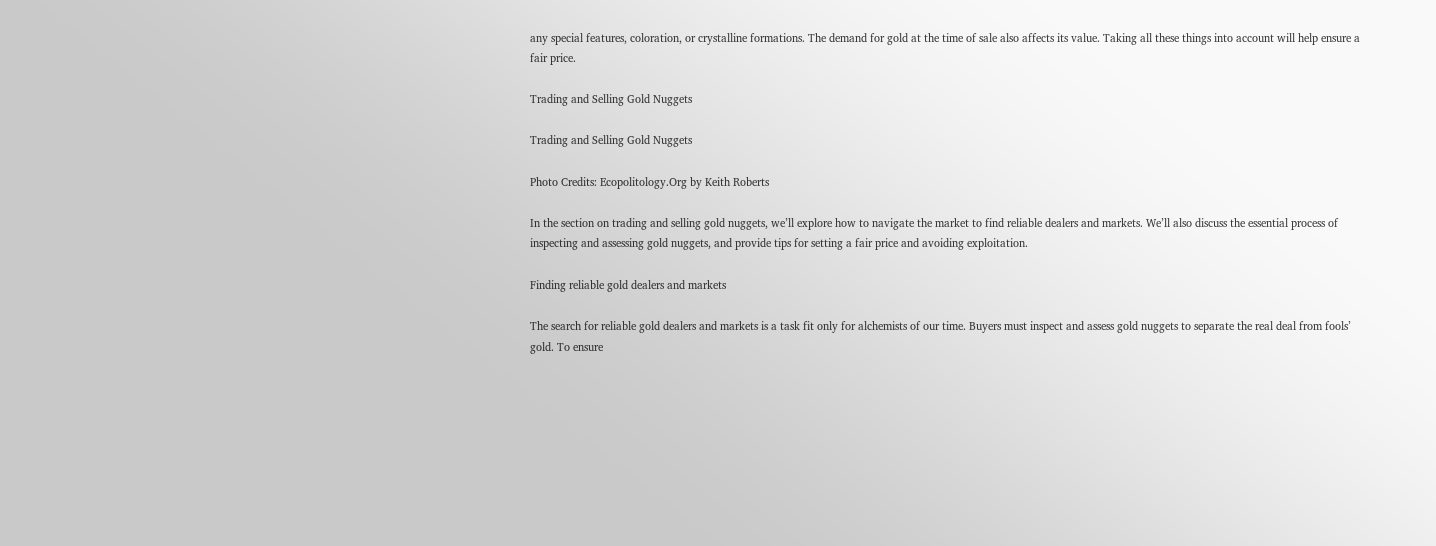any special features, coloration, or crystalline formations. The demand for gold at the time of sale also affects its value. Taking all these things into account will help ensure a fair price.

Trading and Selling Gold Nuggets

Trading and Selling Gold Nuggets

Photo Credits: Ecopolitology.Org by Keith Roberts

In the section on trading and selling gold nuggets, we’ll explore how to navigate the market to find reliable dealers and markets. We’ll also discuss the essential process of inspecting and assessing gold nuggets, and provide tips for setting a fair price and avoiding exploitation.

Finding reliable gold dealers and markets

The search for reliable gold dealers and markets is a task fit only for alchemists of our time. Buyers must inspect and assess gold nuggets to separate the real deal from fools’ gold. To ensure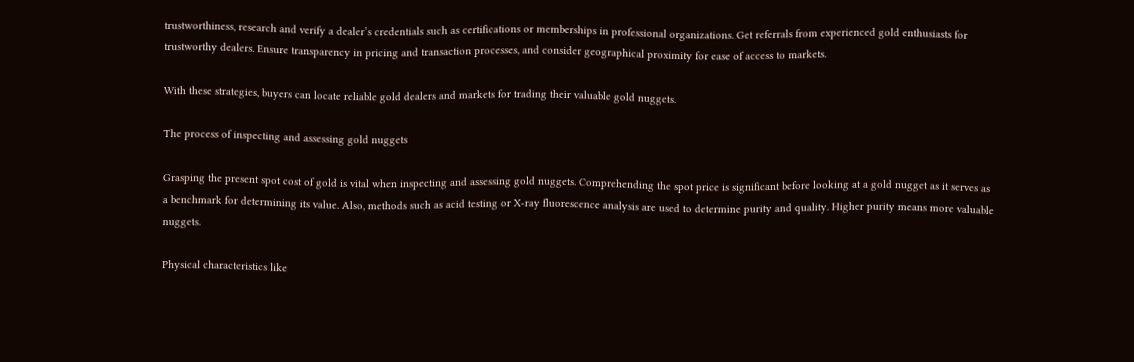trustworthiness, research and verify a dealer’s credentials such as certifications or memberships in professional organizations. Get referrals from experienced gold enthusiasts for trustworthy dealers. Ensure transparency in pricing and transaction processes, and consider geographical proximity for ease of access to markets.

With these strategies, buyers can locate reliable gold dealers and markets for trading their valuable gold nuggets.

The process of inspecting and assessing gold nuggets

Grasping the present spot cost of gold is vital when inspecting and assessing gold nuggets. Comprehending the spot price is significant before looking at a gold nugget as it serves as a benchmark for determining its value. Also, methods such as acid testing or X-ray fluorescence analysis are used to determine purity and quality. Higher purity means more valuable nuggets.

Physical characteristics like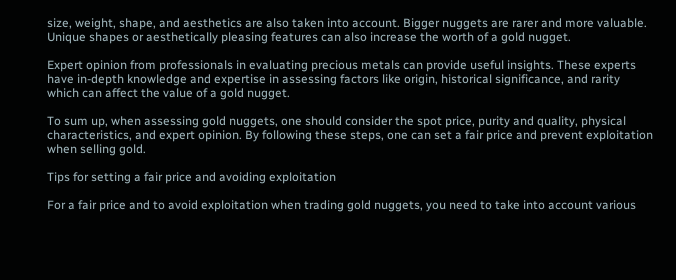size, weight, shape, and aesthetics are also taken into account. Bigger nuggets are rarer and more valuable. Unique shapes or aesthetically pleasing features can also increase the worth of a gold nugget.

Expert opinion from professionals in evaluating precious metals can provide useful insights. These experts have in-depth knowledge and expertise in assessing factors like origin, historical significance, and rarity which can affect the value of a gold nugget.

To sum up, when assessing gold nuggets, one should consider the spot price, purity and quality, physical characteristics, and expert opinion. By following these steps, one can set a fair price and prevent exploitation when selling gold.

Tips for setting a fair price and avoiding exploitation

For a fair price and to avoid exploitation when trading gold nuggets, you need to take into account various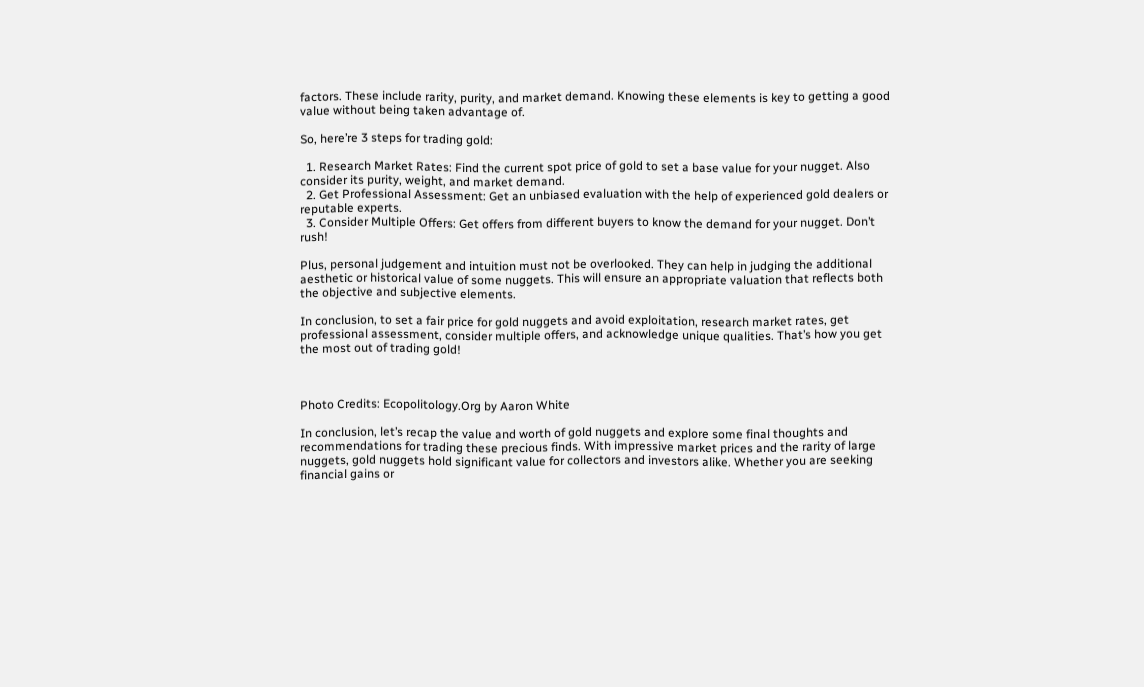factors. These include rarity, purity, and market demand. Knowing these elements is key to getting a good value without being taken advantage of.

So, here’re 3 steps for trading gold:

  1. Research Market Rates: Find the current spot price of gold to set a base value for your nugget. Also consider its purity, weight, and market demand.
  2. Get Professional Assessment: Get an unbiased evaluation with the help of experienced gold dealers or reputable experts.
  3. Consider Multiple Offers: Get offers from different buyers to know the demand for your nugget. Don’t rush!

Plus, personal judgement and intuition must not be overlooked. They can help in judging the additional aesthetic or historical value of some nuggets. This will ensure an appropriate valuation that reflects both the objective and subjective elements.

In conclusion, to set a fair price for gold nuggets and avoid exploitation, research market rates, get professional assessment, consider multiple offers, and acknowledge unique qualities. That’s how you get the most out of trading gold!



Photo Credits: Ecopolitology.Org by Aaron White

In conclusion, let’s recap the value and worth of gold nuggets and explore some final thoughts and recommendations for trading these precious finds. With impressive market prices and the rarity of large nuggets, gold nuggets hold significant value for collectors and investors alike. Whether you are seeking financial gains or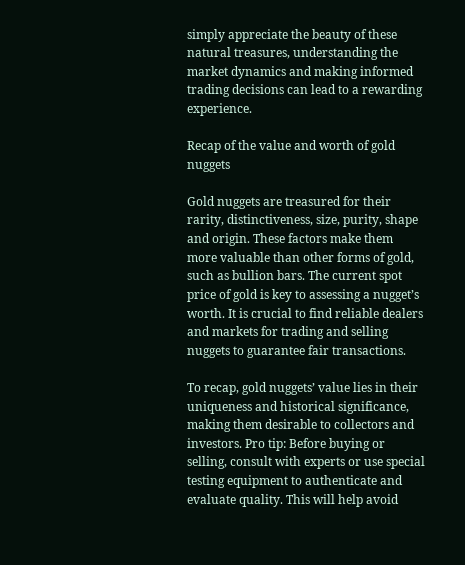simply appreciate the beauty of these natural treasures, understanding the market dynamics and making informed trading decisions can lead to a rewarding experience.

Recap of the value and worth of gold nuggets

Gold nuggets are treasured for their rarity, distinctiveness, size, purity, shape and origin. These factors make them more valuable than other forms of gold, such as bullion bars. The current spot price of gold is key to assessing a nugget’s worth. It is crucial to find reliable dealers and markets for trading and selling nuggets to guarantee fair transactions.

To recap, gold nuggets’ value lies in their uniqueness and historical significance, making them desirable to collectors and investors. Pro tip: Before buying or selling, consult with experts or use special testing equipment to authenticate and evaluate quality. This will help avoid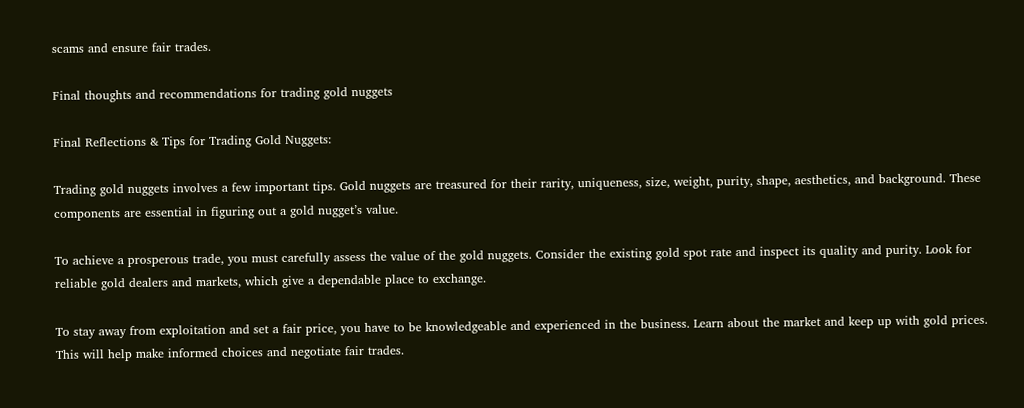scams and ensure fair trades.

Final thoughts and recommendations for trading gold nuggets

Final Reflections & Tips for Trading Gold Nuggets:

Trading gold nuggets involves a few important tips. Gold nuggets are treasured for their rarity, uniqueness, size, weight, purity, shape, aesthetics, and background. These components are essential in figuring out a gold nugget’s value.

To achieve a prosperous trade, you must carefully assess the value of the gold nuggets. Consider the existing gold spot rate and inspect its quality and purity. Look for reliable gold dealers and markets, which give a dependable place to exchange.

To stay away from exploitation and set a fair price, you have to be knowledgeable and experienced in the business. Learn about the market and keep up with gold prices. This will help make informed choices and negotiate fair trades.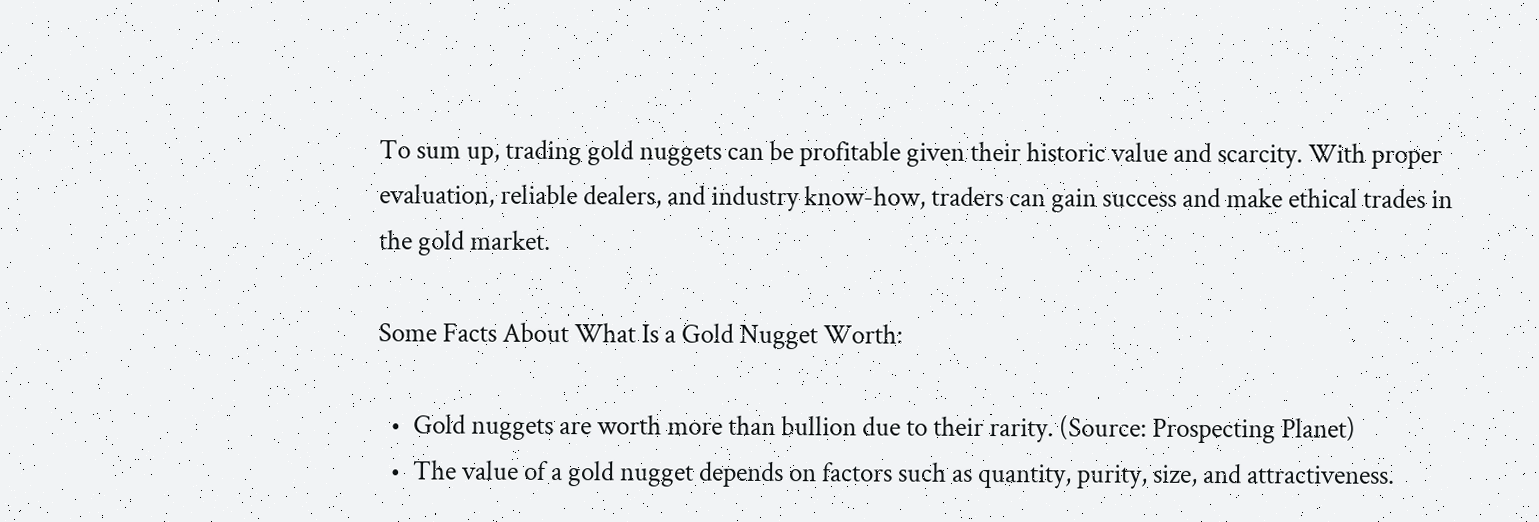To sum up, trading gold nuggets can be profitable given their historic value and scarcity. With proper evaluation, reliable dealers, and industry know-how, traders can gain success and make ethical trades in the gold market.

Some Facts About What Is a Gold Nugget Worth:

  •  Gold nuggets are worth more than bullion due to their rarity. (Source: Prospecting Planet)
  •  The value of a gold nugget depends on factors such as quantity, purity, size, and attractiveness.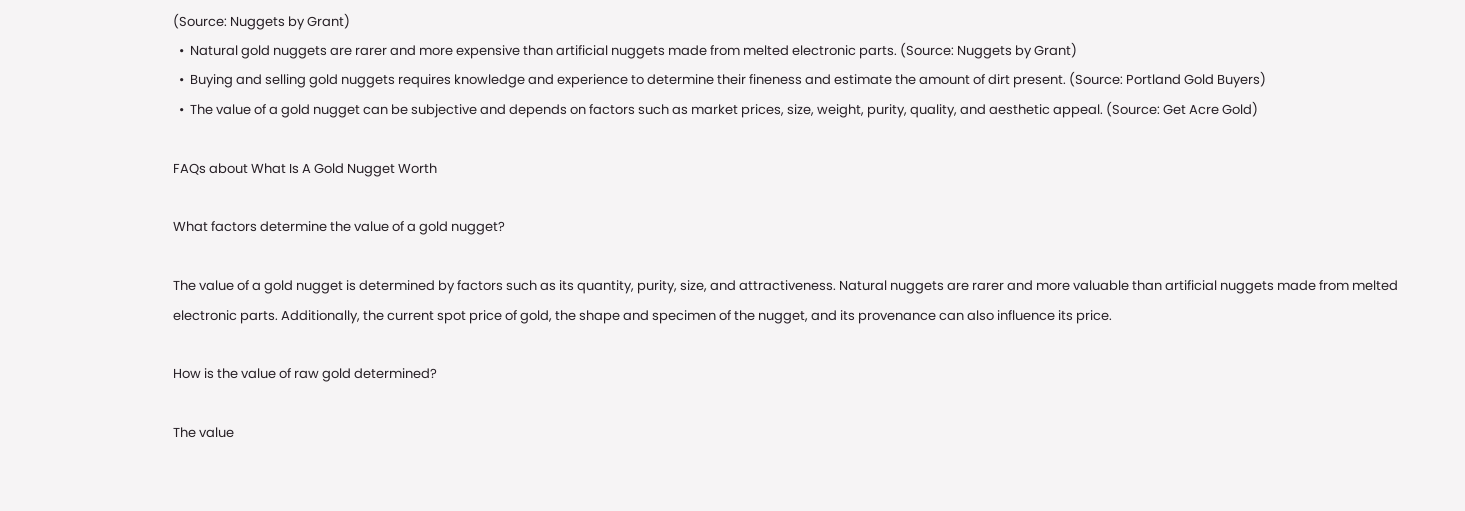(Source: Nuggets by Grant)
  •  Natural gold nuggets are rarer and more expensive than artificial nuggets made from melted electronic parts. (Source: Nuggets by Grant)
  •  Buying and selling gold nuggets requires knowledge and experience to determine their fineness and estimate the amount of dirt present. (Source: Portland Gold Buyers)
  •  The value of a gold nugget can be subjective and depends on factors such as market prices, size, weight, purity, quality, and aesthetic appeal. (Source: Get Acre Gold)

FAQs about What Is A Gold Nugget Worth

What factors determine the value of a gold nugget?

The value of a gold nugget is determined by factors such as its quantity, purity, size, and attractiveness. Natural nuggets are rarer and more valuable than artificial nuggets made from melted electronic parts. Additionally, the current spot price of gold, the shape and specimen of the nugget, and its provenance can also influence its price.

How is the value of raw gold determined?

The value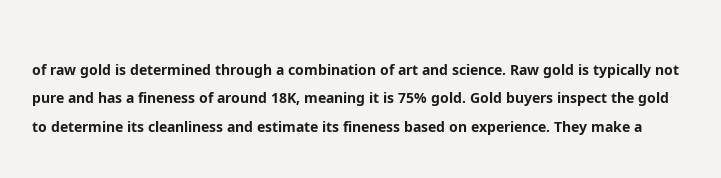of raw gold is determined through a combination of art and science. Raw gold is typically not pure and has a fineness of around 18K, meaning it is 75% gold. Gold buyers inspect the gold to determine its cleanliness and estimate its fineness based on experience. They make a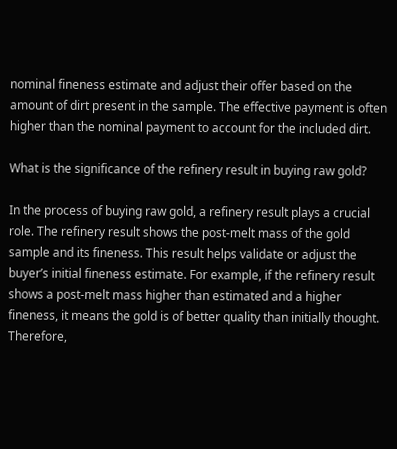nominal fineness estimate and adjust their offer based on the amount of dirt present in the sample. The effective payment is often higher than the nominal payment to account for the included dirt.

What is the significance of the refinery result in buying raw gold?

In the process of buying raw gold, a refinery result plays a crucial role. The refinery result shows the post-melt mass of the gold sample and its fineness. This result helps validate or adjust the buyer’s initial fineness estimate. For example, if the refinery result shows a post-melt mass higher than estimated and a higher fineness, it means the gold is of better quality than initially thought. Therefore,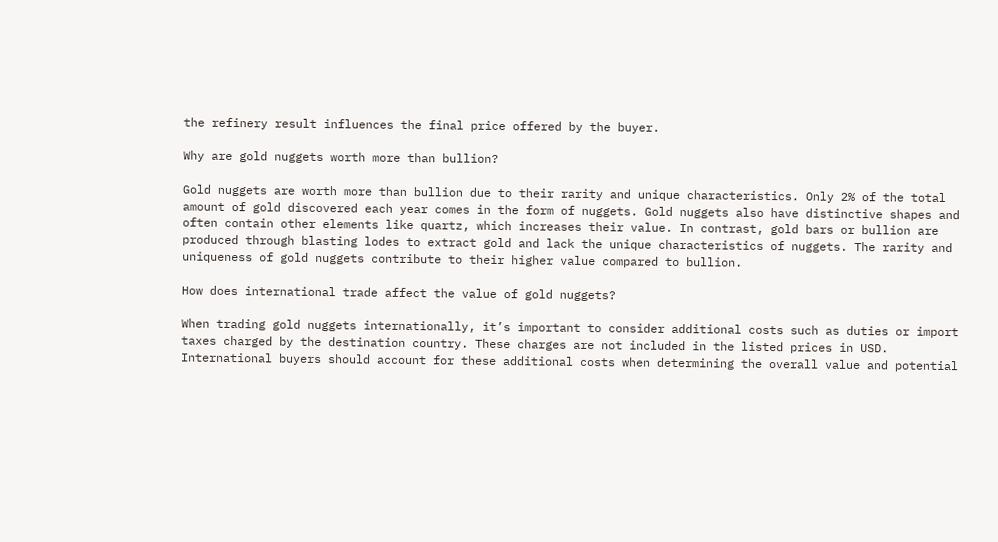the refinery result influences the final price offered by the buyer.

Why are gold nuggets worth more than bullion?

Gold nuggets are worth more than bullion due to their rarity and unique characteristics. Only 2% of the total amount of gold discovered each year comes in the form of nuggets. Gold nuggets also have distinctive shapes and often contain other elements like quartz, which increases their value. In contrast, gold bars or bullion are produced through blasting lodes to extract gold and lack the unique characteristics of nuggets. The rarity and uniqueness of gold nuggets contribute to their higher value compared to bullion.

How does international trade affect the value of gold nuggets?

When trading gold nuggets internationally, it’s important to consider additional costs such as duties or import taxes charged by the destination country. These charges are not included in the listed prices in USD. International buyers should account for these additional costs when determining the overall value and potential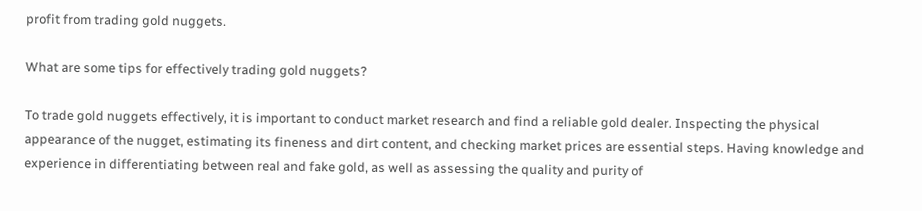profit from trading gold nuggets.

What are some tips for effectively trading gold nuggets?

To trade gold nuggets effectively, it is important to conduct market research and find a reliable gold dealer. Inspecting the physical appearance of the nugget, estimating its fineness and dirt content, and checking market prices are essential steps. Having knowledge and experience in differentiating between real and fake gold, as well as assessing the quality and purity of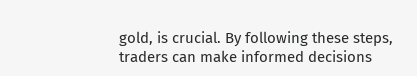gold, is crucial. By following these steps, traders can make informed decisions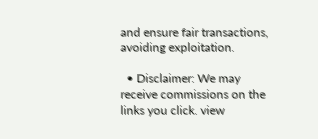and ensure fair transactions, avoiding exploitation.

  • Disclaimer: We may receive commissions on the links you click. view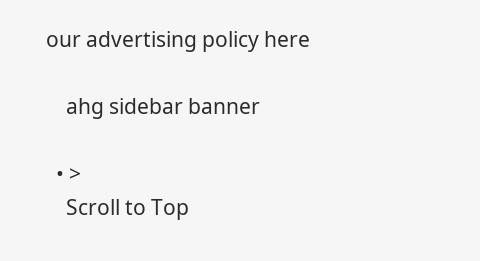our advertising policy here

    ahg sidebar banner

  • >
    Scroll to Top